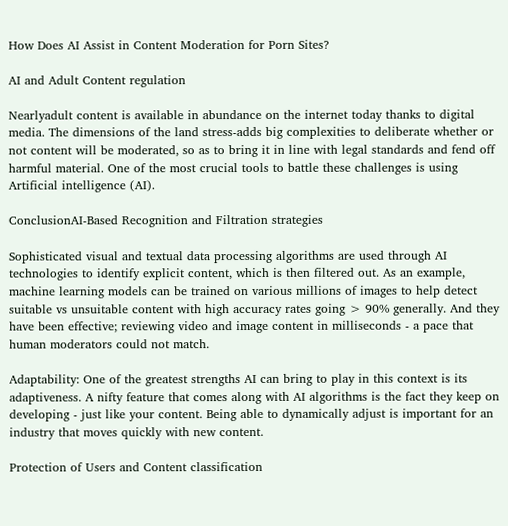How Does AI Assist in Content Moderation for Porn Sites?

AI and Adult Content regulation

Nearlyadult content is available in abundance on the internet today thanks to digital media. The dimensions of the land stress-adds big complexities to deliberate whether or not content will be moderated, so as to bring it in line with legal standards and fend off harmful material. One of the most crucial tools to battle these challenges is using Artificial intelligence (AI).

ConclusionAI-Based Recognition and Filtration strategies

Sophisticated visual and textual data processing algorithms are used through AI technologies to identify explicit content, which is then filtered out. As an example, machine learning models can be trained on various millions of images to help detect suitable vs unsuitable content with high accuracy rates going > 90% generally. And they have been effective; reviewing video and image content in milliseconds - a pace that human moderators could not match.

Adaptability: One of the greatest strengths AI can bring to play in this context is its adaptiveness. A nifty feature that comes along with AI algorithms is the fact they keep on developing - just like your content. Being able to dynamically adjust is important for an industry that moves quickly with new content.

Protection of Users and Content classification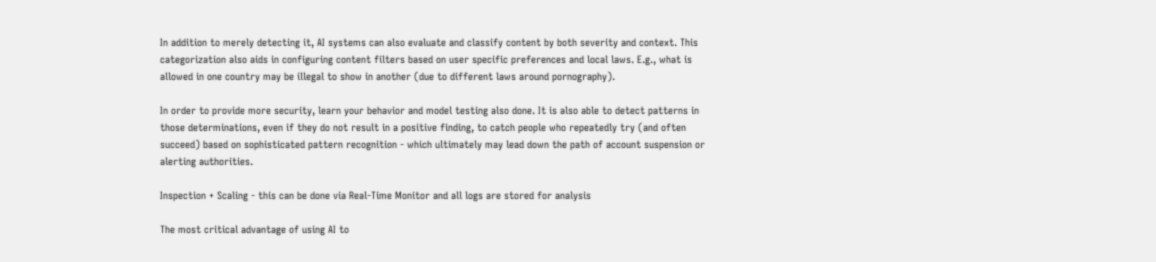In addition to merely detecting it, AI systems can also evaluate and classify content by both severity and context. This categorization also aids in configuring content filters based on user specific preferences and local laws. E.g., what is allowed in one country may be illegal to show in another (due to different laws around pornography).

In order to provide more security, learn your behavior and model testing also done. It is also able to detect patterns in those determinations, even if they do not result in a positive finding, to catch people who repeatedly try (and often succeed) based on sophisticated pattern recognition - which ultimately may lead down the path of account suspension or alerting authorities.

Inspection + Scaling - this can be done via Real-Time Monitor and all logs are stored for analysis

The most critical advantage of using AI to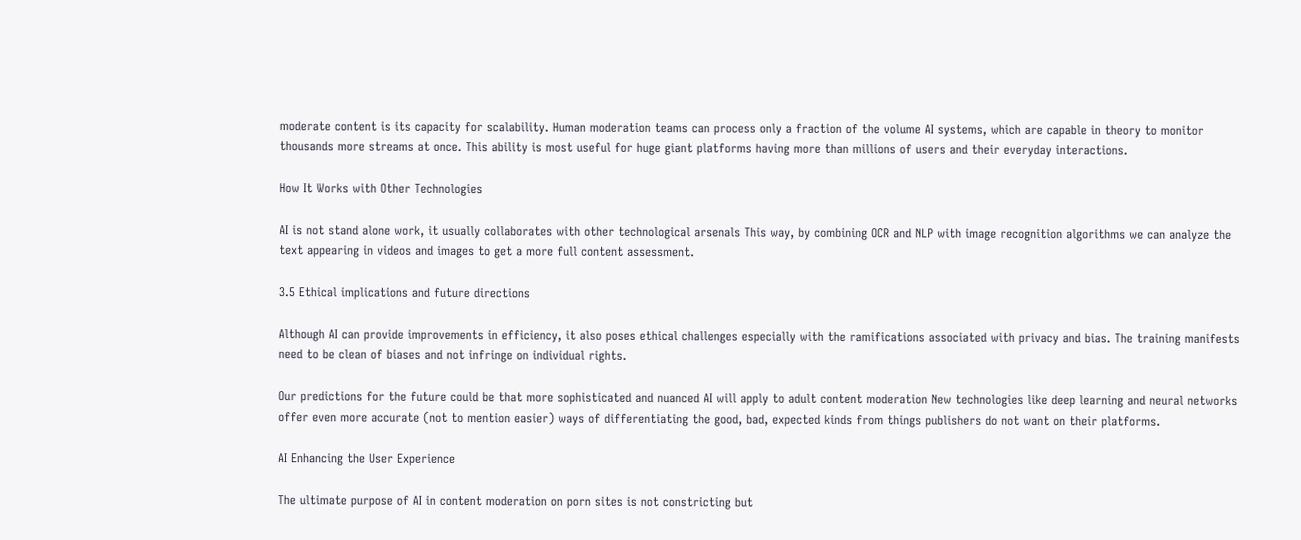moderate content is its capacity for scalability. Human moderation teams can process only a fraction of the volume AI systems, which are capable in theory to monitor thousands more streams at once. This ability is most useful for huge giant platforms having more than millions of users and their everyday interactions.

How It Works with Other Technologies

AI is not stand alone work, it usually collaborates with other technological arsenals This way, by combining OCR and NLP with image recognition algorithms we can analyze the text appearing in videos and images to get a more full content assessment.

3.5 Ethical implications and future directions

Although AI can provide improvements in efficiency, it also poses ethical challenges especially with the ramifications associated with privacy and bias. The training manifests need to be clean of biases and not infringe on individual rights.

Our predictions for the future could be that more sophisticated and nuanced AI will apply to adult content moderation New technologies like deep learning and neural networks offer even more accurate (not to mention easier) ways of differentiating the good, bad, expected kinds from things publishers do not want on their platforms.

AI Enhancing the User Experience

The ultimate purpose of AI in content moderation on porn sites is not constricting but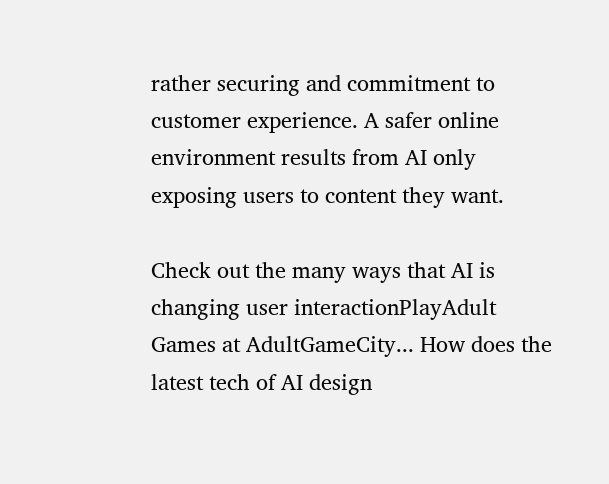rather securing and commitment to customer experience. A safer online environment results from AI only exposing users to content they want.

Check out the many ways that AI is changing user interactionPlayAdult Games at AdultGameCity... How does the latest tech of AI design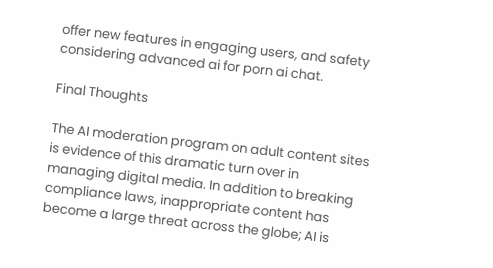offer new features in engaging users, and safety considering advanced ai for porn ai chat.

Final Thoughts

The AI moderation program on adult content sites is evidence of this dramatic turn over in managing digital media. In addition to breaking compliance laws, inappropriate content has become a large threat across the globe; AI is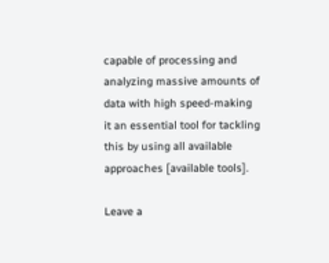capable of processing and analyzing massive amounts of data with high speed-making it an essential tool for tackling this by using all available approaches [available tools].

Leave a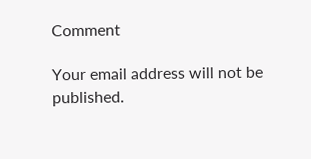Comment

Your email address will not be published.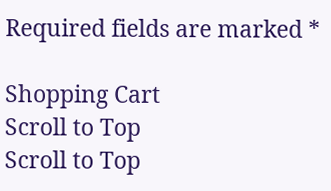Required fields are marked *

Shopping Cart
Scroll to Top
Scroll to Top